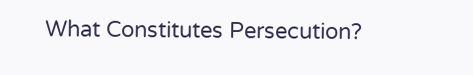What Constitutes Persecution?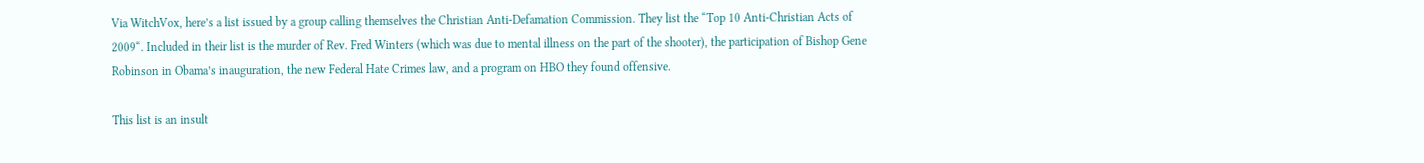Via WitchVox, here’s a list issued by a group calling themselves the Christian Anti-Defamation Commission. They list the “Top 10 Anti-Christian Acts of 2009“. Included in their list is the murder of Rev. Fred Winters (which was due to mental illness on the part of the shooter), the participation of Bishop Gene Robinson in Obama’s inauguration, the new Federal Hate Crimes law, and a program on HBO they found offensive.

This list is an insult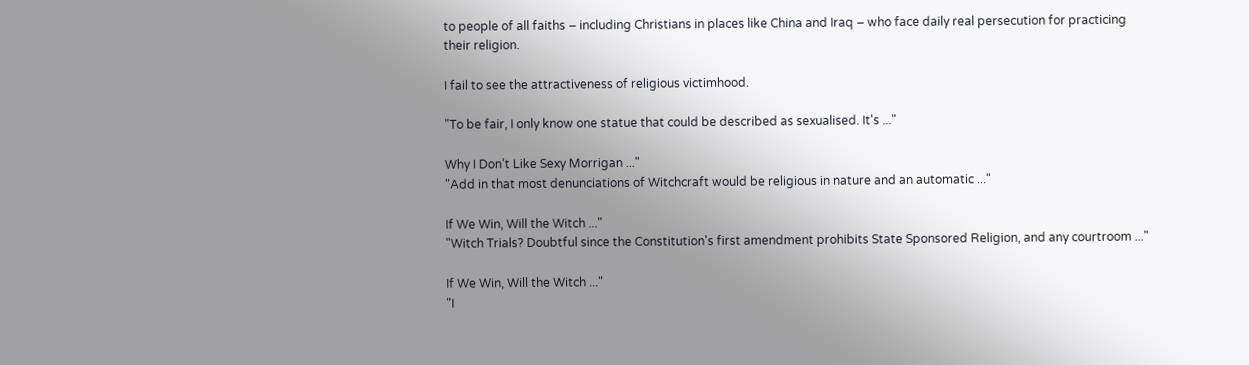to people of all faiths – including Christians in places like China and Iraq – who face daily real persecution for practicing their religion.

I fail to see the attractiveness of religious victimhood.

"To be fair, I only know one statue that could be described as sexualised. It's ..."

Why I Don’t Like Sexy Morrigan ..."
"Add in that most denunciations of Witchcraft would be religious in nature and an automatic ..."

If We Win, Will the Witch ..."
"Witch Trials? Doubtful since the Constitution's first amendment prohibits State Sponsored Religion, and any courtroom ..."

If We Win, Will the Witch ..."
"I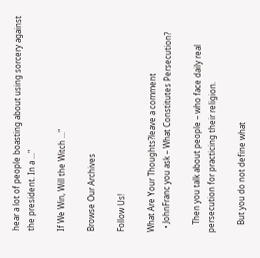hear a lot of people boasting about using sorcery against the president. In a ..."

If We Win, Will the Witch ..."

Browse Our Archives

Follow Us!

What Are Your Thoughts?leave a comment
  • JohnFranc you ask – What Constitutes Persecution?

    Then you talk about people – who face daily real persecution for practicing their religion.

    But you do not define what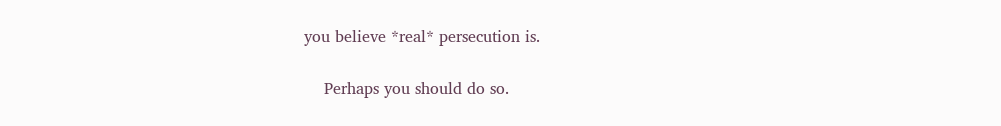you believe *real* persecution is.

    Perhaps you should do so.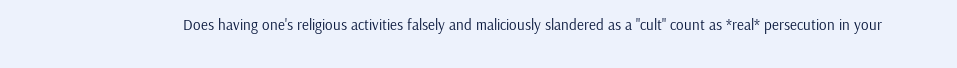Does having one's religious activities falsely and maliciously slandered as a "cult" count as *real* persecution in your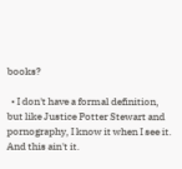books?

  • I don't have a formal definition, but like Justice Potter Stewart and pornography, I know it when I see it. And this ain't it.